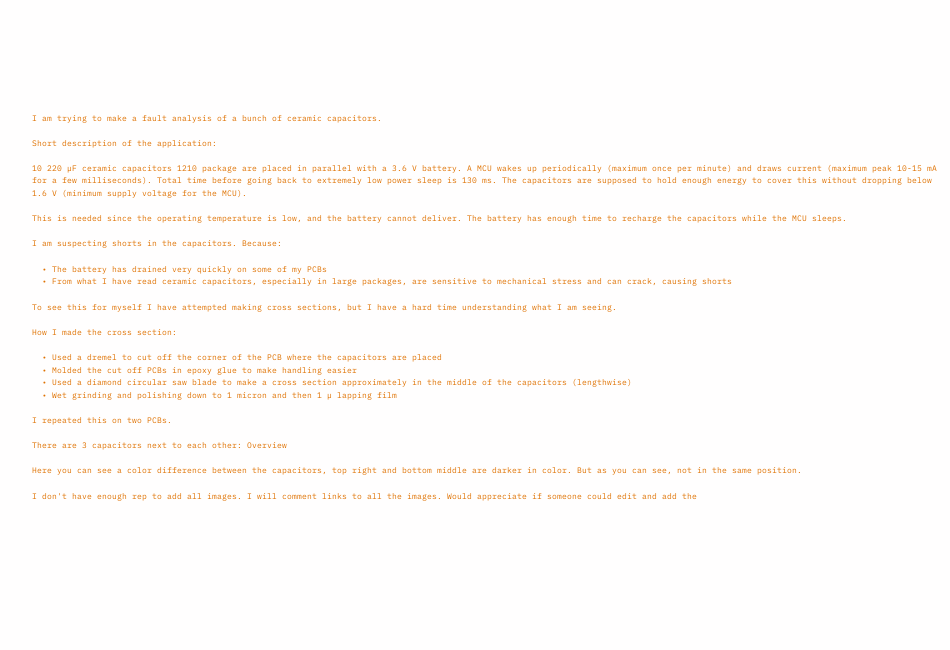I am trying to make a fault analysis of a bunch of ceramic capacitors.

Short description of the application:

10 220 µF ceramic capacitors 1210 package are placed in parallel with a 3.6 V battery. A MCU wakes up periodically (maximum once per minute) and draws current (maximum peak 10-15 mA for a few milliseconds). Total time before going back to extremely low power sleep is 130 ms. The capacitors are supposed to hold enough energy to cover this without dropping below 1.6 V (minimum supply voltage for the MCU).

This is needed since the operating temperature is low, and the battery cannot deliver. The battery has enough time to recharge the capacitors while the MCU sleeps.

I am suspecting shorts in the capacitors. Because:

  • The battery has drained very quickly on some of my PCBs
  • From what I have read ceramic capacitors, especially in large packages, are sensitive to mechanical stress and can crack, causing shorts

To see this for myself I have attempted making cross sections, but I have a hard time understanding what I am seeing.

How I made the cross section:

  • Used a dremel to cut off the corner of the PCB where the capacitors are placed
  • Molded the cut off PCBs in epoxy glue to make handling easier
  • Used a diamond circular saw blade to make a cross section approximately in the middle of the capacitors (lengthwise)
  • Wet grinding and polishing down to 1 micron and then 1 µ lapping film

I repeated this on two PCBs.

There are 3 capacitors next to each other: Overview

Here you can see a color difference between the capacitors, top right and bottom middle are darker in color. But as you can see, not in the same position.

I don't have enough rep to add all images. I will comment links to all the images. Would appreciate if someone could edit and add the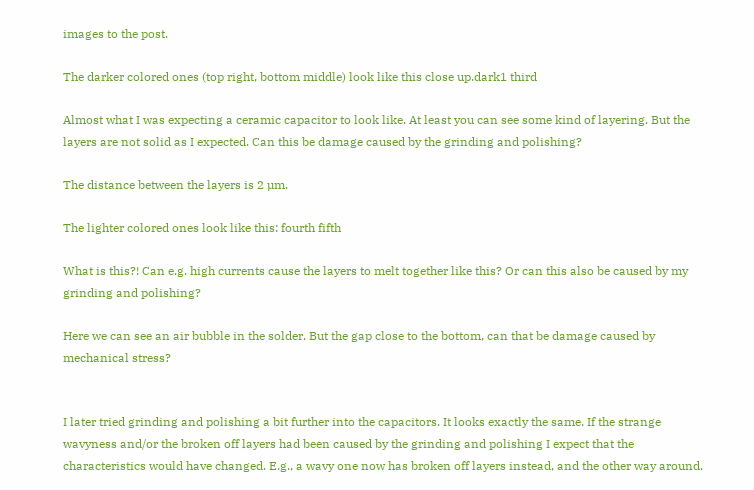images to the post.

The darker colored ones (top right, bottom middle) look like this close up.dark1 third

Almost what I was expecting a ceramic capacitor to look like. At least you can see some kind of layering. But the layers are not solid as I expected. Can this be damage caused by the grinding and polishing?

The distance between the layers is 2 µm.

The lighter colored ones look like this: fourth fifth

What is this?! Can e.g. high currents cause the layers to melt together like this? Or can this also be caused by my grinding and polishing?

Here we can see an air bubble in the solder. But the gap close to the bottom, can that be damage caused by mechanical stress?


I later tried grinding and polishing a bit further into the capacitors. It looks exactly the same. If the strange wavyness and/or the broken off layers had been caused by the grinding and polishing I expect that the characteristics would have changed. E.g., a wavy one now has broken off layers instead, and the other way around.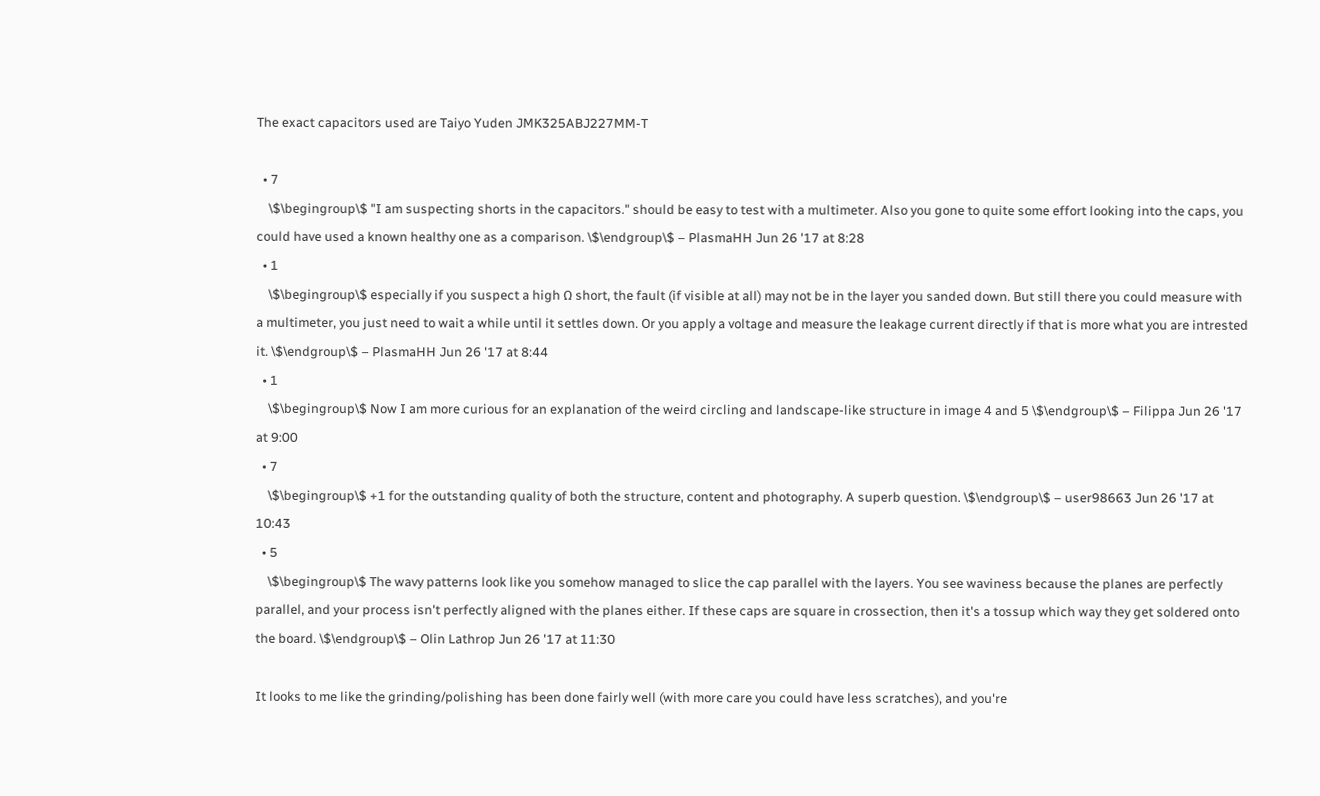The exact capacitors used are Taiyo Yuden JMK325ABJ227MM-T

  • 7
    \$\begingroup\$ "I am suspecting shorts in the capacitors." should be easy to test with a multimeter. Also you gone to quite some effort looking into the caps, you could have used a known healthy one as a comparison. \$\endgroup\$ – PlasmaHH Jun 26 '17 at 8:28
  • 1
    \$\begingroup\$ especially if you suspect a high Ω short, the fault (if visible at all) may not be in the layer you sanded down. But still there you could measure with a multimeter, you just need to wait a while until it settles down. Or you apply a voltage and measure the leakage current directly if that is more what you are intrested it. \$\endgroup\$ – PlasmaHH Jun 26 '17 at 8:44
  • 1
    \$\begingroup\$ Now I am more curious for an explanation of the weird circling and landscape-like structure in image 4 and 5 \$\endgroup\$ – Filippa Jun 26 '17 at 9:00
  • 7
    \$\begingroup\$ +1 for the outstanding quality of both the structure, content and photography. A superb question. \$\endgroup\$ – user98663 Jun 26 '17 at 10:43
  • 5
    \$\begingroup\$ The wavy patterns look like you somehow managed to slice the cap parallel with the layers. You see waviness because the planes are perfectly parallel, and your process isn't perfectly aligned with the planes either. If these caps are square in crossection, then it's a tossup which way they get soldered onto the board. \$\endgroup\$ – Olin Lathrop Jun 26 '17 at 11:30

It looks to me like the grinding/polishing has been done fairly well (with more care you could have less scratches), and you're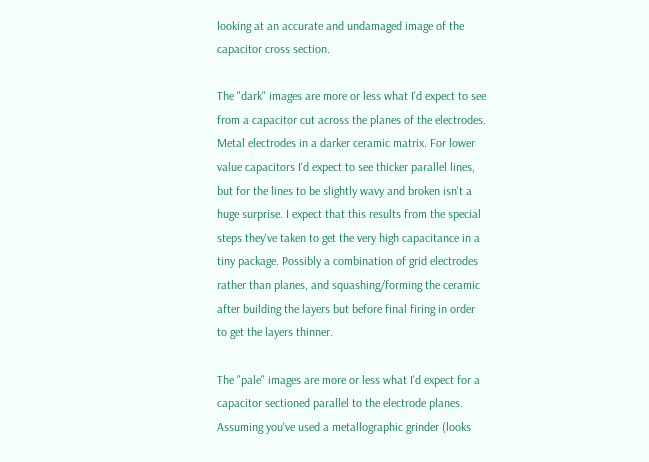looking at an accurate and undamaged image of the capacitor cross section.

The "dark" images are more or less what I'd expect to see from a capacitor cut across the planes of the electrodes. Metal electrodes in a darker ceramic matrix. For lower value capacitors I'd expect to see thicker parallel lines, but for the lines to be slightly wavy and broken isn't a huge surprise. I expect that this results from the special steps they've taken to get the very high capacitance in a tiny package. Possibly a combination of grid electrodes rather than planes, and squashing/forming the ceramic after building the layers but before final firing in order to get the layers thinner.

The "pale" images are more or less what I'd expect for a capacitor sectioned parallel to the electrode planes. Assuming you've used a metallographic grinder (looks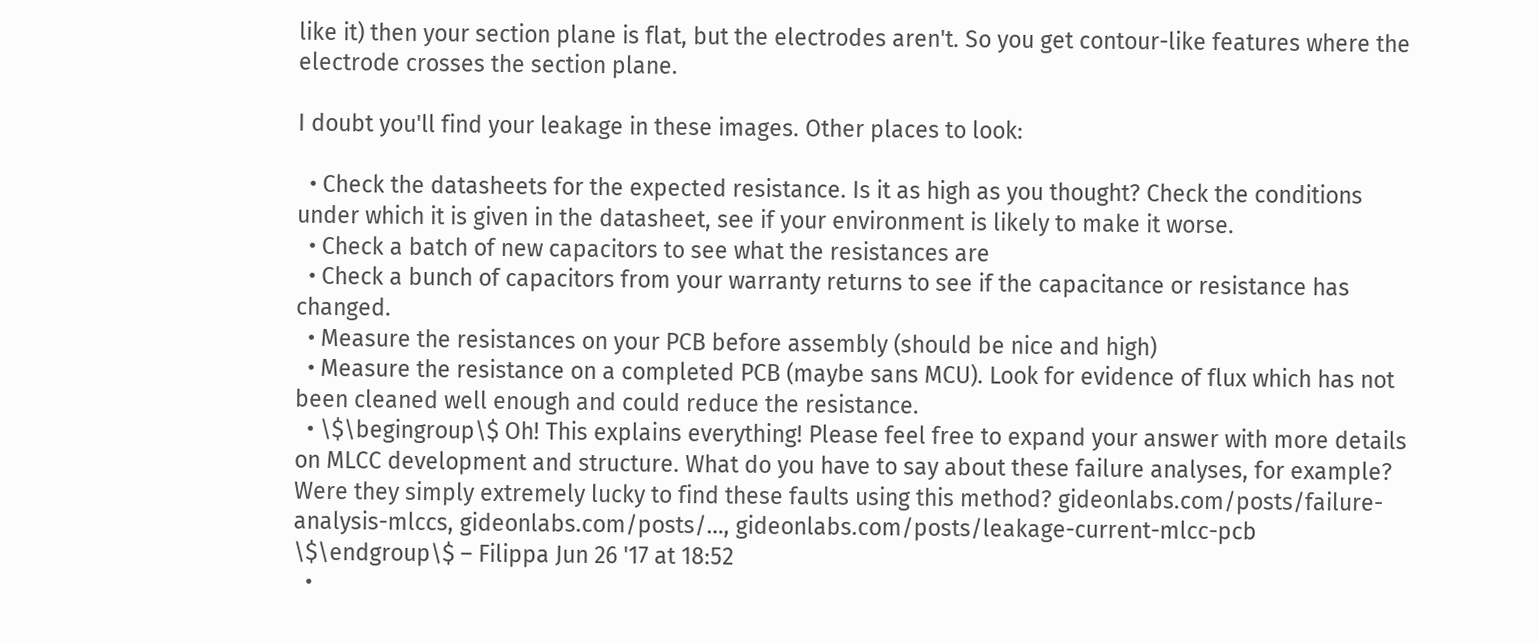like it) then your section plane is flat, but the electrodes aren't. So you get contour-like features where the electrode crosses the section plane.

I doubt you'll find your leakage in these images. Other places to look:

  • Check the datasheets for the expected resistance. Is it as high as you thought? Check the conditions under which it is given in the datasheet, see if your environment is likely to make it worse.
  • Check a batch of new capacitors to see what the resistances are
  • Check a bunch of capacitors from your warranty returns to see if the capacitance or resistance has changed.
  • Measure the resistances on your PCB before assembly (should be nice and high)
  • Measure the resistance on a completed PCB (maybe sans MCU). Look for evidence of flux which has not been cleaned well enough and could reduce the resistance.
  • \$\begingroup\$ Oh! This explains everything! Please feel free to expand your answer with more details on MLCC development and structure. What do you have to say about these failure analyses, for example? Were they simply extremely lucky to find these faults using this method? gideonlabs.com/posts/failure-analysis-mlccs, gideonlabs.com/posts/…, gideonlabs.com/posts/leakage-current-mlcc-pcb \$\endgroup\$ – Filippa Jun 26 '17 at 18:52
  •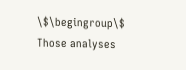\$\begingroup\$ Those analyses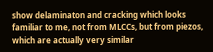show delaminaton and cracking which looks familiar to me, not from MLCCs, but from piezos, which are actually very similar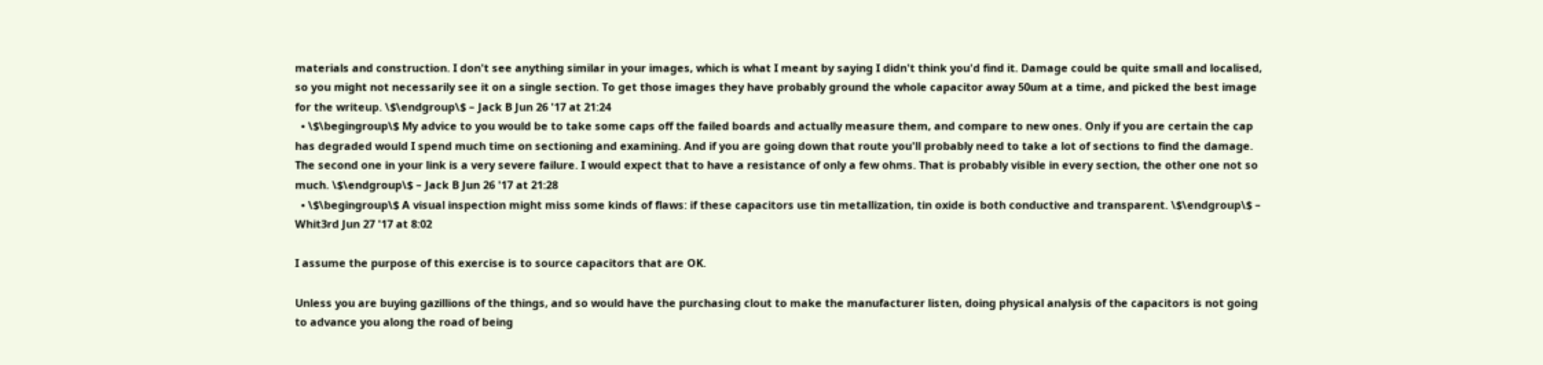materials and construction. I don't see anything similar in your images, which is what I meant by saying I didn't think you'd find it. Damage could be quite small and localised, so you might not necessarily see it on a single section. To get those images they have probably ground the whole capacitor away 50um at a time, and picked the best image for the writeup. \$\endgroup\$ – Jack B Jun 26 '17 at 21:24
  • \$\begingroup\$ My advice to you would be to take some caps off the failed boards and actually measure them, and compare to new ones. Only if you are certain the cap has degraded would I spend much time on sectioning and examining. And if you are going down that route you'll probably need to take a lot of sections to find the damage. The second one in your link is a very severe failure. I would expect that to have a resistance of only a few ohms. That is probably visible in every section, the other one not so much. \$\endgroup\$ – Jack B Jun 26 '17 at 21:28
  • \$\begingroup\$ A visual inspection might miss some kinds of flaws: if these capacitors use tin metallization, tin oxide is both conductive and transparent. \$\endgroup\$ – Whit3rd Jun 27 '17 at 8:02

I assume the purpose of this exercise is to source capacitors that are OK.

Unless you are buying gazillions of the things, and so would have the purchasing clout to make the manufacturer listen, doing physical analysis of the capacitors is not going to advance you along the road of being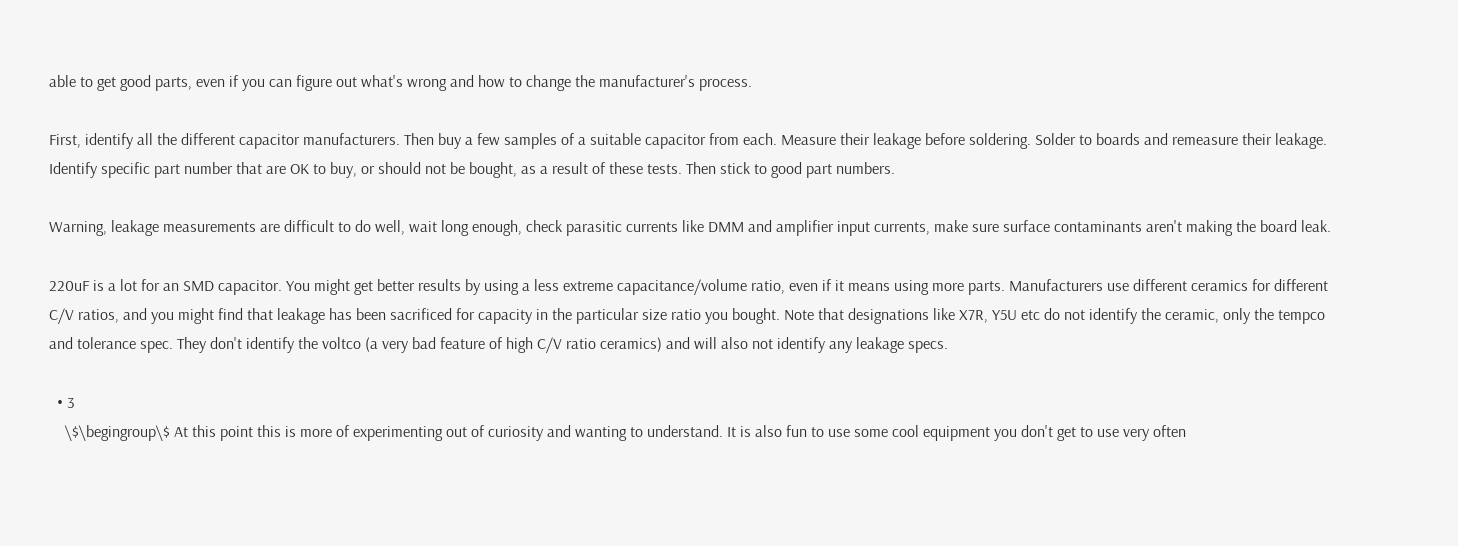able to get good parts, even if you can figure out what's wrong and how to change the manufacturer's process.

First, identify all the different capacitor manufacturers. Then buy a few samples of a suitable capacitor from each. Measure their leakage before soldering. Solder to boards and remeasure their leakage. Identify specific part number that are OK to buy, or should not be bought, as a result of these tests. Then stick to good part numbers.

Warning, leakage measurements are difficult to do well, wait long enough, check parasitic currents like DMM and amplifier input currents, make sure surface contaminants aren't making the board leak.

220uF is a lot for an SMD capacitor. You might get better results by using a less extreme capacitance/volume ratio, even if it means using more parts. Manufacturers use different ceramics for different C/V ratios, and you might find that leakage has been sacrificed for capacity in the particular size ratio you bought. Note that designations like X7R, Y5U etc do not identify the ceramic, only the tempco and tolerance spec. They don't identify the voltco (a very bad feature of high C/V ratio ceramics) and will also not identify any leakage specs.

  • 3
    \$\begingroup\$ At this point this is more of experimenting out of curiosity and wanting to understand. It is also fun to use some cool equipment you don't get to use very often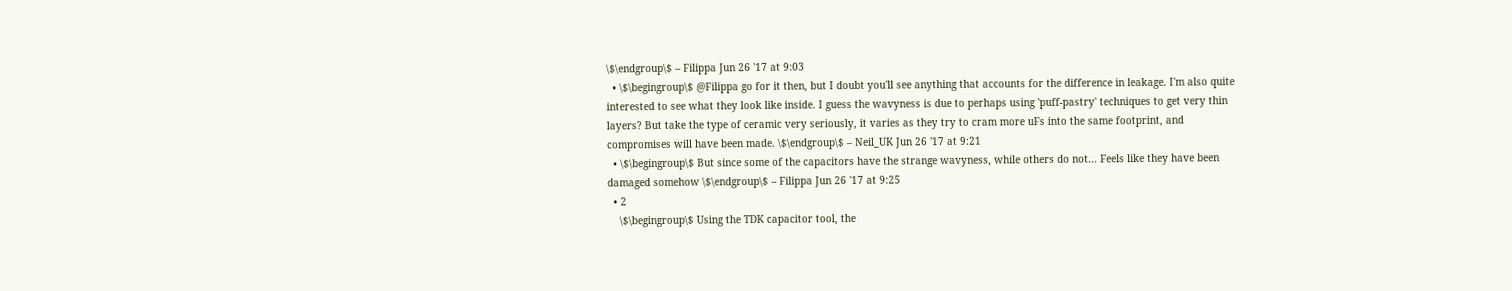\$\endgroup\$ – Filippa Jun 26 '17 at 9:03
  • \$\begingroup\$ @Filippa go for it then, but I doubt you'll see anything that accounts for the difference in leakage. I'm also quite interested to see what they look like inside. I guess the wavyness is due to perhaps using 'puff-pastry' techniques to get very thin layers? But take the type of ceramic very seriously, it varies as they try to cram more uFs into the same footprint, and compromises will have been made. \$\endgroup\$ – Neil_UK Jun 26 '17 at 9:21
  • \$\begingroup\$ But since some of the capacitors have the strange wavyness, while others do not... Feels like they have been damaged somehow \$\endgroup\$ – Filippa Jun 26 '17 at 9:25
  • 2
    \$\begingroup\$ Using the TDK capacitor tool, the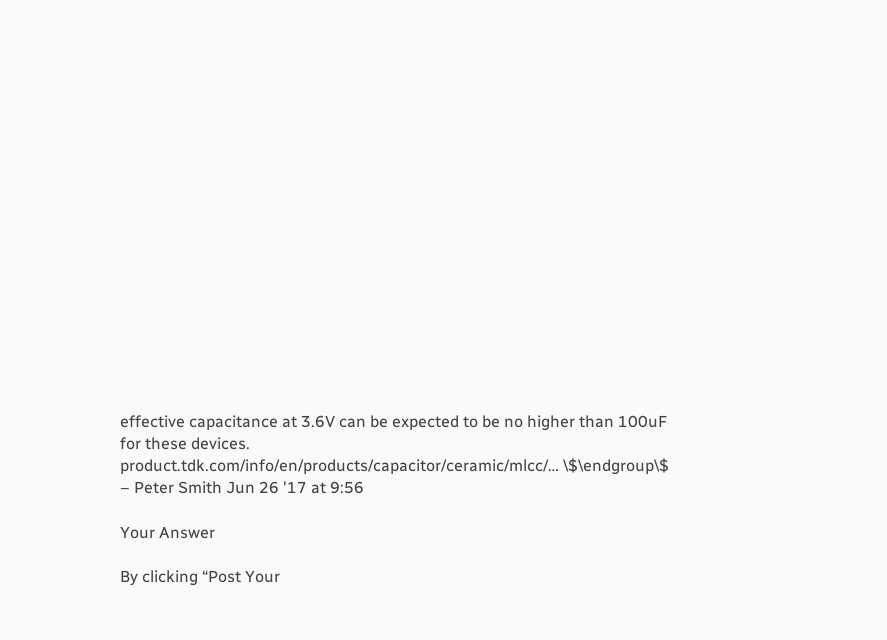effective capacitance at 3.6V can be expected to be no higher than 100uF for these devices. product.tdk.com/info/en/products/capacitor/ceramic/mlcc/… \$\endgroup\$ – Peter Smith Jun 26 '17 at 9:56

Your Answer

By clicking “Post Your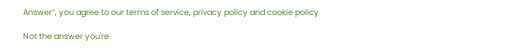Answer”, you agree to our terms of service, privacy policy and cookie policy

Not the answer you're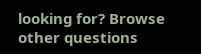looking for? Browse other questions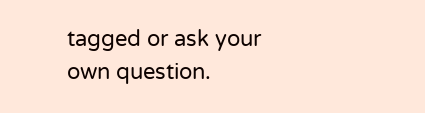tagged or ask your own question.